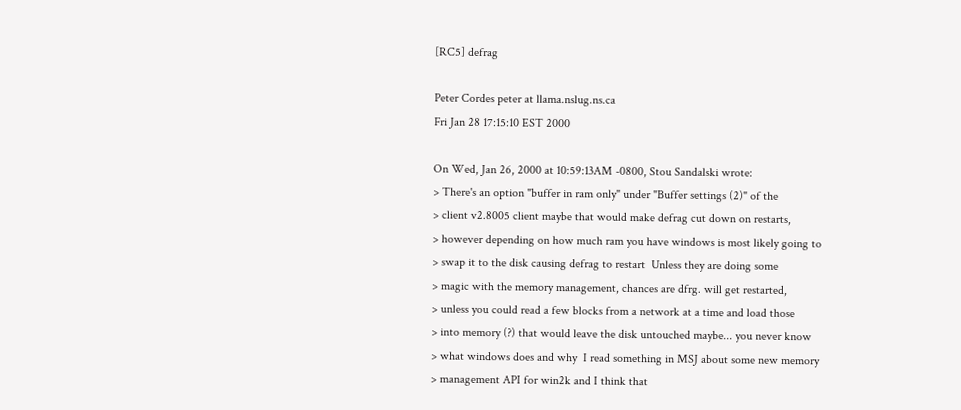[RC5] defrag

Peter Cordes peter at llama.nslug.ns.ca
Fri Jan 28 17:15:10 EST 2000

On Wed, Jan 26, 2000 at 10:59:13AM -0800, Stou Sandalski wrote:
> There's an option "buffer in ram only" under "Buffer settings (2)" of the
> client v2.8005 client maybe that would make defrag cut down on restarts,
> however depending on how much ram you have windows is most likely going to
> swap it to the disk causing defrag to restart  Unless they are doing some
> magic with the memory management, chances are dfrg. will get restarted,
> unless you could read a few blocks from a network at a time and load those
> into memory (?) that would leave the disk untouched maybe... you never know
> what windows does and why  I read something in MSJ about some new memory
> management API for win2k and I think that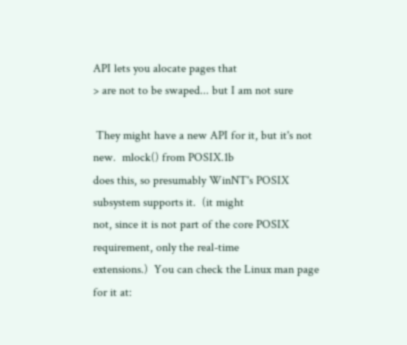API lets you alocate pages that
> are not to be swaped... but I am not sure

 They might have a new API for it, but it's not new.  mlock() from POSIX.1b
does this, so presumably WinNT's POSIX subsystem supports it.  (it might
not, since it is not part of the core POSIX requirement, only the real-time
extensions.)  You can check the Linux man page for it at: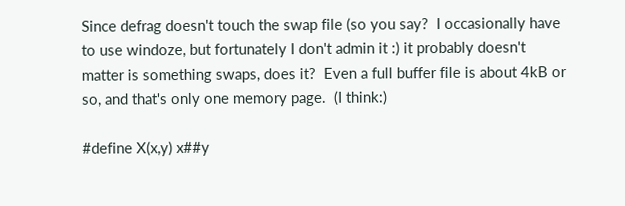Since defrag doesn't touch the swap file (so you say?  I occasionally have
to use windoze, but fortunately I don't admin it :) it probably doesn't
matter is something swaps, does it?  Even a full buffer file is about 4kB or
so, and that's only one memory page.  (I think:)

#define X(x,y) x##y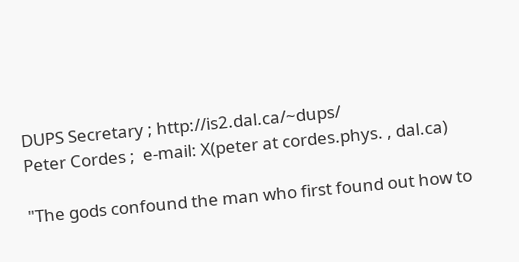DUPS Secretary ; http://is2.dal.ca/~dups/
Peter Cordes ;  e-mail: X(peter at cordes.phys. , dal.ca)

"The gods confound the man who first found out how to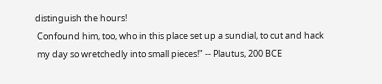distinguish the hours!
 Confound him, too, who in this place set up a sundial, to cut and hack
 my day so wretchedly into small pieces!" -- Plautus, 200 BCE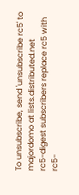To unsubscribe, send 'unsubscribe rc5' to majordomo at lists.distributed.net
rc5-digest subscribers replace rc5 with rc5-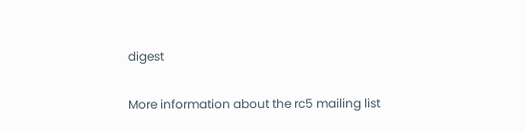digest

More information about the rc5 mailing list